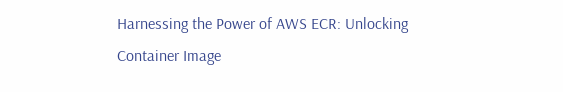Harnessing the Power of AWS ECR: Unlocking Container Image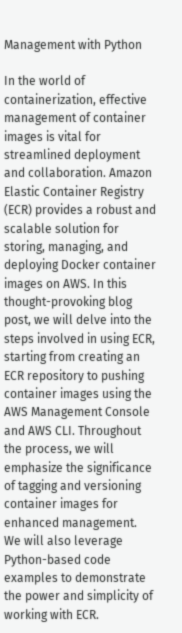Management with Python

In the world of containerization, effective management of container images is vital for streamlined deployment and collaboration. Amazon Elastic Container Registry (ECR) provides a robust and scalable solution for storing, managing, and deploying Docker container images on AWS. In this thought-provoking blog post, we will delve into the steps involved in using ECR, starting from creating an ECR repository to pushing container images using the AWS Management Console and AWS CLI. Throughout the process, we will emphasize the significance of tagging and versioning container images for enhanced management. We will also leverage Python-based code examples to demonstrate the power and simplicity of working with ECR.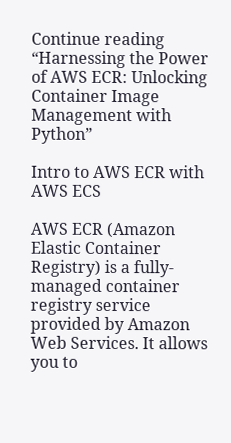Continue reading “Harnessing the Power of AWS ECR: Unlocking Container Image Management with Python”

Intro to AWS ECR with AWS ECS

AWS ECR (Amazon Elastic Container Registry) is a fully-managed container registry service provided by Amazon Web Services. It allows you to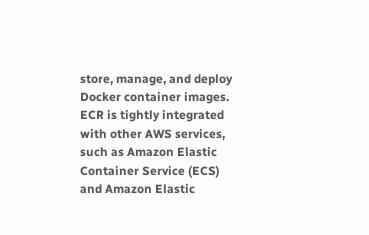store, manage, and deploy Docker container images. ECR is tightly integrated with other AWS services, such as Amazon Elastic Container Service (ECS) and Amazon Elastic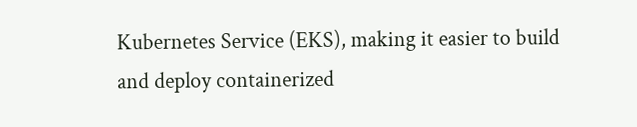Kubernetes Service (EKS), making it easier to build and deploy containerized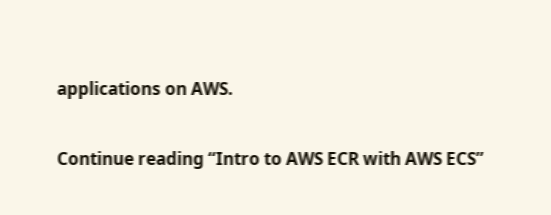applications on AWS.

Continue reading “Intro to AWS ECR with AWS ECS”